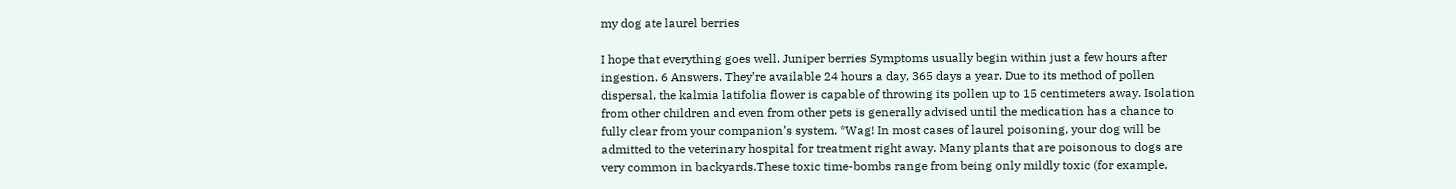my dog ate laurel berries

I hope that everything goes well. Juniper berries Symptoms usually begin within just a few hours after ingestion. 6 Answers. They’re available 24 hours a day, 365 days a year. Due to its method of pollen dispersal, the kalmia latifolia flower is capable of throwing its pollen up to 15 centimeters away. Isolation from other children and even from other pets is generally advised until the medication has a chance to fully clear from your companion’s system. *Wag! In most cases of laurel poisoning, your dog will be admitted to the veterinary hospital for treatment right away. Many plants that are poisonous to dogs are very common in backyards.These toxic time-bombs range from being only mildly toxic (for example,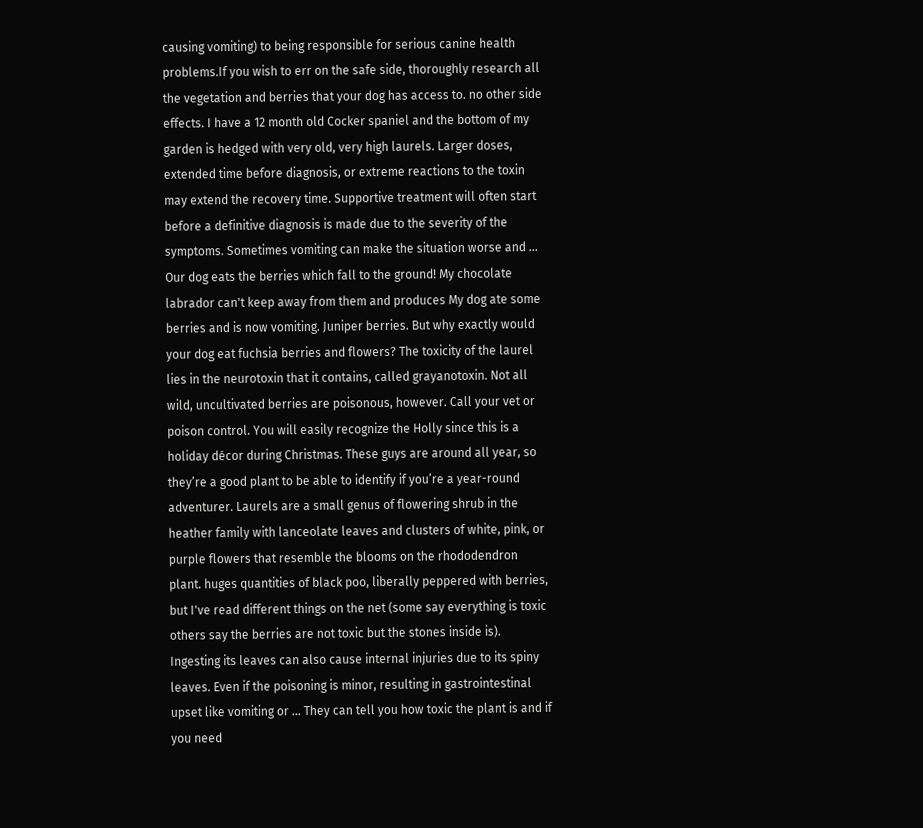causing vomiting) to being responsible for serious canine health problems.If you wish to err on the safe side, thoroughly research all the vegetation and berries that your dog has access to. no other side effects. I have a 12 month old Cocker spaniel and the bottom of my garden is hedged with very old, very high laurels. Larger doses, extended time before diagnosis, or extreme reactions to the toxin may extend the recovery time. Supportive treatment will often start before a definitive diagnosis is made due to the severity of the symptoms. Sometimes vomiting can make the situation worse and … Our dog eats the berries which fall to the ground! My chocolate labrador can't keep away from them and produces My dog ate some berries and is now vomiting. Juniper berries. But why exactly would your dog eat fuchsia berries and flowers? The toxicity of the laurel lies in the neurotoxin that it contains, called grayanotoxin. Not all wild, uncultivated berries are poisonous, however. Call your vet or poison control. You will easily recognize the Holly since this is a holiday décor during Christmas. These guys are around all year, so they’re a good plant to be able to identify if you’re a year-round adventurer. Laurels are a small genus of flowering shrub in the heather family with lanceolate leaves and clusters of white, pink, or purple flowers that resemble the blooms on the rhododendron plant. huges quantities of black poo, liberally peppered with berries, but I've read different things on the net (some say everything is toxic others say the berries are not toxic but the stones inside is). Ingesting its leaves can also cause internal injuries due to its spiny leaves. Even if the poisoning is minor, resulting in gastrointestinal upset like vomiting or … They can tell you how toxic the plant is and if you need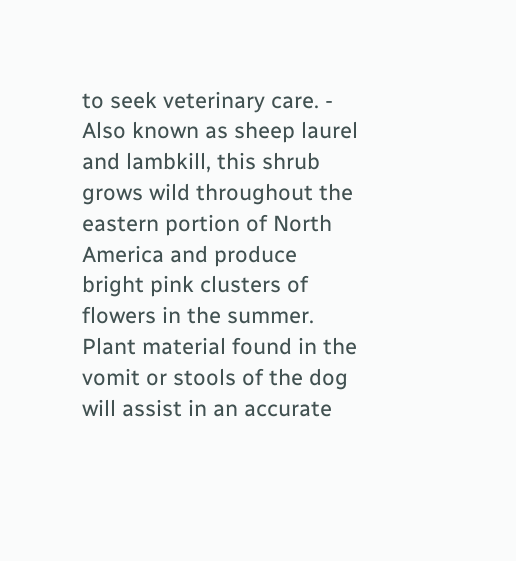to seek veterinary care. - Also known as sheep laurel and lambkill, this shrub grows wild throughout the eastern portion of North America and produce bright pink clusters of flowers in the summer. Plant material found in the vomit or stools of the dog will assist in an accurate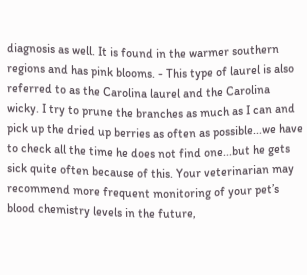diagnosis as well. It is found in the warmer southern regions and has pink blooms. - This type of laurel is also referred to as the Carolina laurel and the Carolina wicky. I try to prune the branches as much as I can and pick up the dried up berries as often as possible...we have to check all the time he does not find one...but he gets sick quite often because of this. Your veterinarian may recommend more frequent monitoring of your pet’s blood chemistry levels in the future,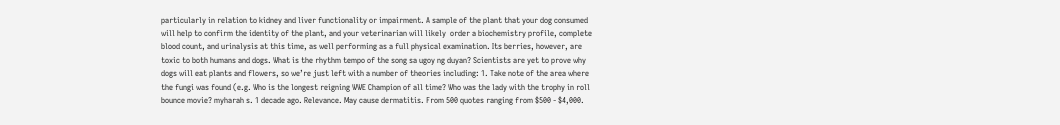particularly in relation to kidney and liver functionality or impairment. A sample of the plant that your dog consumed will help to confirm the identity of the plant, and your veterinarian will likely  order a biochemistry profile, complete blood count, and urinalysis at this time, as well performing as a full physical examination. Its berries, however, are toxic to both humans and dogs. What is the rhythm tempo of the song sa ugoy ng duyan? Scientists are yet to prove why dogs will eat plants and flowers, so we’re just left with a number of theories including: 1. Take note of the area where the fungi was found (e.g. Who is the longest reigning WWE Champion of all time? Who was the lady with the trophy in roll bounce movie? myharah s. 1 decade ago. Relevance. May cause dermatitis. From 500 quotes ranging from $500 - $4,000.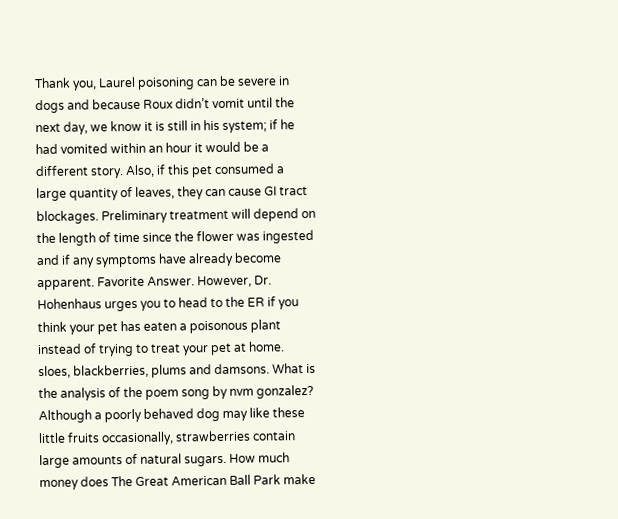Thank you, Laurel poisoning can be severe in dogs and because Roux didn’t vomit until the next day, we know it is still in his system; if he had vomited within an hour it would be a different story. Also, if this pet consumed a large quantity of leaves, they can cause GI tract blockages. Preliminary treatment will depend on the length of time since the flower was ingested and if any symptoms have already become apparent. Favorite Answer. However, Dr. Hohenhaus urges you to head to the ER if you think your pet has eaten a poisonous plant instead of trying to treat your pet at home. sloes, blackberries, plums and damsons. What is the analysis of the poem song by nvm gonzalez? Although a poorly behaved dog may like these little fruits occasionally, strawberries contain large amounts of natural sugars. How much money does The Great American Ball Park make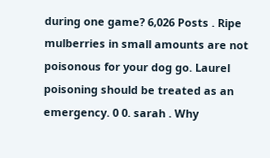during one game? 6,026 Posts . Ripe mulberries in small amounts are not poisonous for your dog go. Laurel poisoning should be treated as an emergency. 0 0. sarah . Why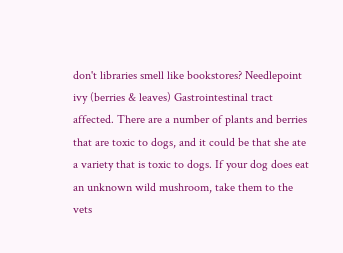don't libraries smell like bookstores? Needlepoint ivy (berries & leaves) Gastrointestinal tract affected. There are a number of plants and berries that are toxic to dogs, and it could be that she ate a variety that is toxic to dogs. If your dog does eat an unknown wild mushroom, take them to the vets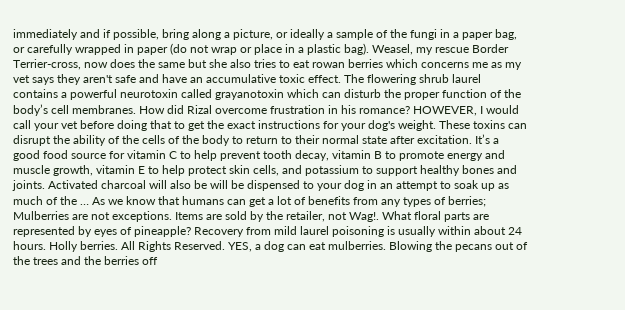immediately and if possible, bring along a picture, or ideally a sample of the fungi in a paper bag, or carefully wrapped in paper (do not wrap or place in a plastic bag). Weasel, my rescue Border Terrier-cross, now does the same but she also tries to eat rowan berries which concerns me as my vet says they aren't safe and have an accumulative toxic effect. The flowering shrub laurel contains a powerful neurotoxin called grayanotoxin which can disturb the proper function of the body’s cell membranes. How did Rizal overcome frustration in his romance? HOWEVER, I would call your vet before doing that to get the exact instructions for your dog's weight. These toxins can disrupt the ability of the cells of the body to return to their normal state after excitation. It’s a good food source for vitamin C to help prevent tooth decay, vitamin B to promote energy and muscle growth, vitamin E to help protect skin cells, and potassium to support healthy bones and joints. Activated charcoal will also be will be dispensed to your dog in an attempt to soak up as much of the … As we know that humans can get a lot of benefits from any types of berries; Mulberries are not exceptions. Items are sold by the retailer, not Wag!. What floral parts are represented by eyes of pineapple? Recovery from mild laurel poisoning is usually within about 24 hours. Holly berries. All Rights Reserved. YES, a dog can eat mulberries. Blowing the pecans out of the trees and the berries off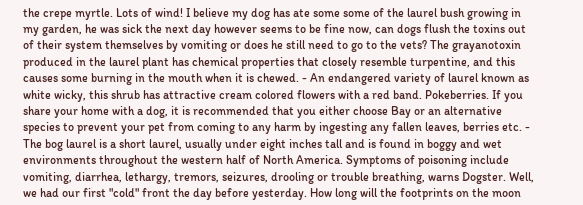the crepe myrtle. Lots of wind! I believe my dog has ate some some of the laurel bush growing in my garden, he was sick the next day however seems to be fine now, can dogs flush the toxins out of their system themselves by vomiting or does he still need to go to the vets? The grayanotoxin produced in the laurel plant has chemical properties that closely resemble turpentine, and this causes some burning in the mouth when it is chewed. - An endangered variety of laurel known as white wicky, this shrub has attractive cream colored flowers with a red band. Pokeberries. If you share your home with a dog, it is recommended that you either choose Bay or an alternative species to prevent your pet from coming to any harm by ingesting any fallen leaves, berries etc. - The bog laurel is a short laurel, usually under eight inches tall and is found in boggy and wet environments throughout the western half of North America. Symptoms of poisoning include vomiting, diarrhea, lethargy, tremors, seizures, drooling or trouble breathing, warns Dogster. Well, we had our first "cold" front the day before yesterday. How long will the footprints on the moon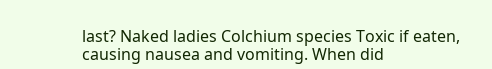last? Naked ladies Colchium species Toxic if eaten, causing nausea and vomiting. When did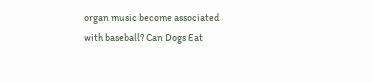organ music become associated with baseball? Can Dogs Eat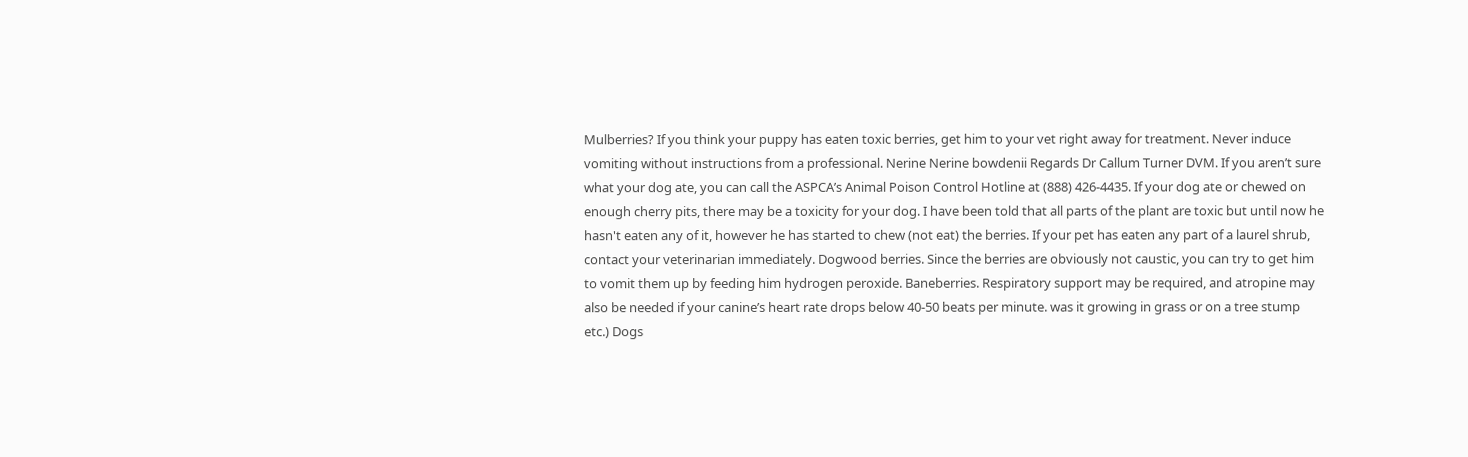Mulberries? If you think your puppy has eaten toxic berries, get him to your vet right away for treatment. Never induce vomiting without instructions from a professional. Nerine Nerine bowdenii Regards Dr Callum Turner DVM. If you aren’t sure what your dog ate, you can call the ASPCA’s Animal Poison Control Hotline at (888) 426-4435. If your dog ate or chewed on enough cherry pits, there may be a toxicity for your dog. I have been told that all parts of the plant are toxic but until now he hasn't eaten any of it, however he has started to chew (not eat) the berries. If your pet has eaten any part of a laurel shrub, contact your veterinarian immediately. Dogwood berries. Since the berries are obviously not caustic, you can try to get him to vomit them up by feeding him hydrogen peroxide. Baneberries. Respiratory support may be required, and atropine may also be needed if your canine’s heart rate drops below 40-50 beats per minute. was it growing in grass or on a tree stump etc.) Dogs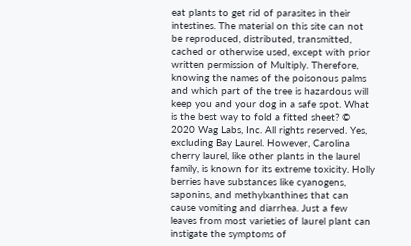eat plants to get rid of parasites in their intestines. The material on this site can not be reproduced, distributed, transmitted, cached or otherwise used, except with prior written permission of Multiply. Therefore, knowing the names of the poisonous palms and which part of the tree is hazardous will keep you and your dog in a safe spot. What is the best way to fold a fitted sheet? © 2020 Wag Labs, Inc. All rights reserved. Yes, excluding Bay Laurel. However, Carolina cherry laurel, like other plants in the laurel family, is known for its extreme toxicity. Holly berries have substances like cyanogens, saponins, and methylxanthines that can cause vomiting and diarrhea. Just a few leaves from most varieties of laurel plant can instigate the symptoms of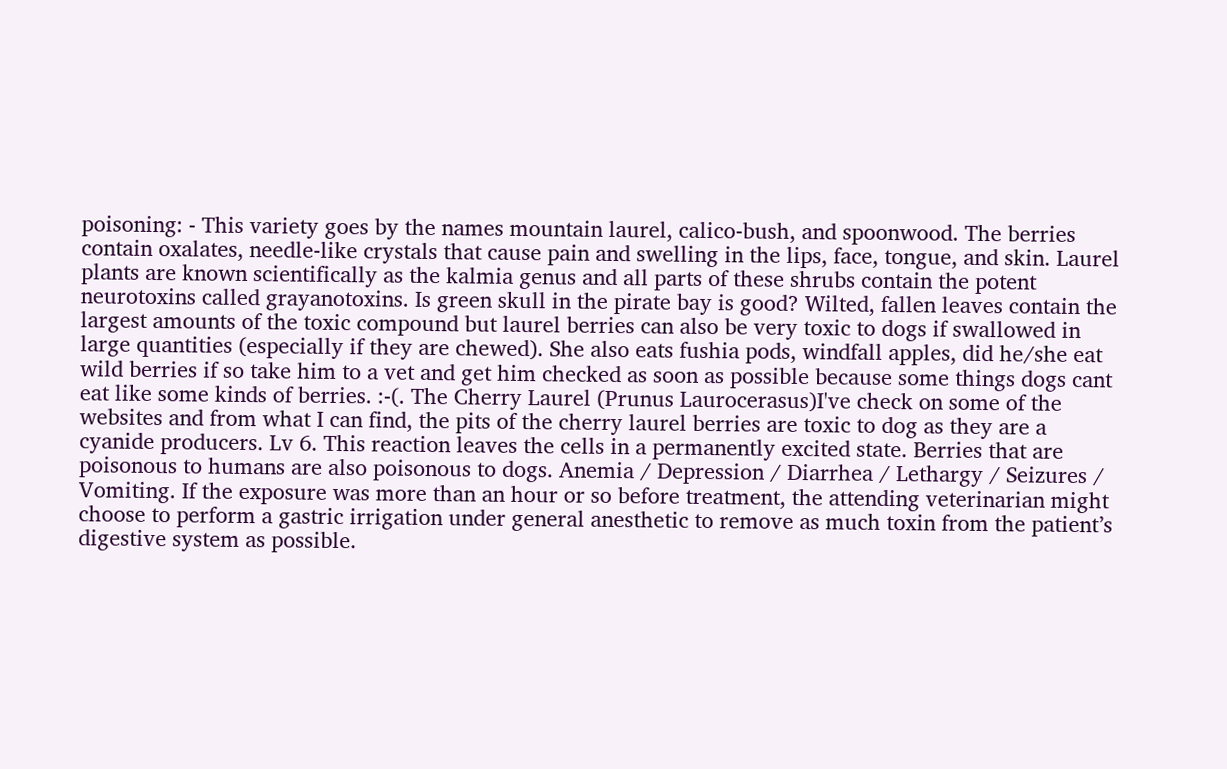poisoning: - This variety goes by the names mountain laurel, calico-bush, and spoonwood. The berries contain oxalates, needle-like crystals that cause pain and swelling in the lips, face, tongue, and skin. Laurel plants are known scientifically as the kalmia genus and all parts of these shrubs contain the potent neurotoxins called grayanotoxins. Is green skull in the pirate bay is good? Wilted, fallen leaves contain the largest amounts of the toxic compound but laurel berries can also be very toxic to dogs if swallowed in large quantities (especially if they are chewed). She also eats fushia pods, windfall apples, did he/she eat wild berries if so take him to a vet and get him checked as soon as possible because some things dogs cant eat like some kinds of berries. :-(. The Cherry Laurel (Prunus Laurocerasus)I've check on some of the websites and from what I can find, the pits of the cherry laurel berries are toxic to dog as they are a cyanide producers. Lv 6. This reaction leaves the cells in a permanently excited state. Berries that are poisonous to humans are also poisonous to dogs. Anemia / Depression / Diarrhea / Lethargy / Seizures / Vomiting. If the exposure was more than an hour or so before treatment, the attending veterinarian might choose to perform a gastric irrigation under general anesthetic to remove as much toxin from the patient’s digestive system as possible.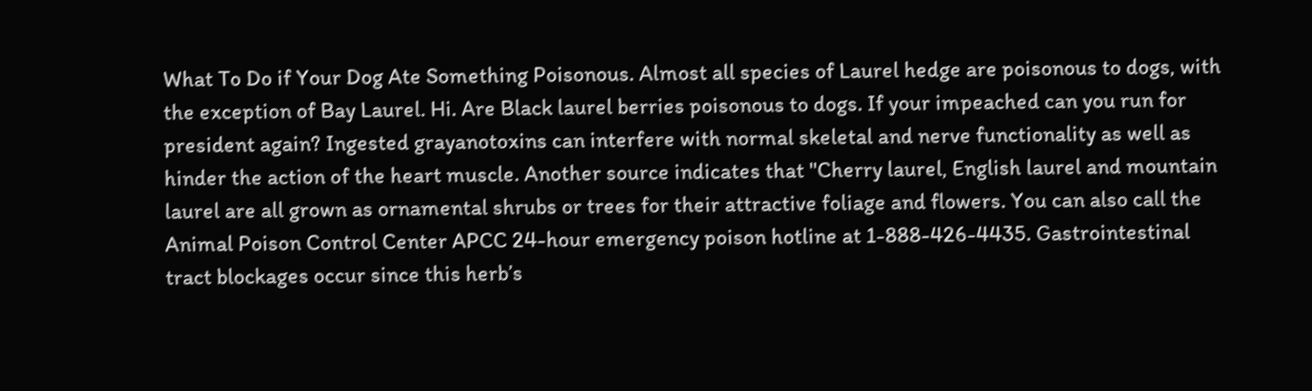What To Do if Your Dog Ate Something Poisonous. Almost all species of Laurel hedge are poisonous to dogs, with the exception of Bay Laurel. Hi. Are Black laurel berries poisonous to dogs. If your impeached can you run for president again? Ingested grayanotoxins can interfere with normal skeletal and nerve functionality as well as hinder the action of the heart muscle. Another source indicates that "Cherry laurel, English laurel and mountain laurel are all grown as ornamental shrubs or trees for their attractive foliage and flowers. You can also call the Animal Poison Control Center APCC 24-hour emergency poison hotline at 1-888-426-4435. Gastrointestinal tract blockages occur since this herb’s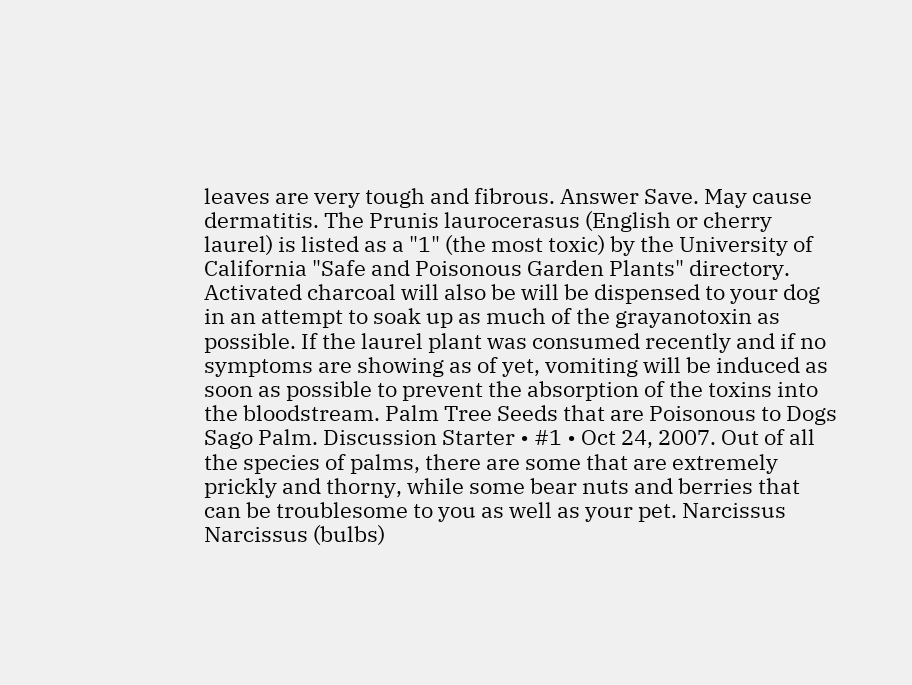leaves are very tough and fibrous. Answer Save. May cause dermatitis. The Prunis laurocerasus (English or cherry laurel) is listed as a "1" (the most toxic) by the University of California "Safe and Poisonous Garden Plants" directory. Activated charcoal will also be will be dispensed to your dog in an attempt to soak up as much of the grayanotoxin as possible. If the laurel plant was consumed recently and if no symptoms are showing as of yet, vomiting will be induced as soon as possible to prevent the absorption of the toxins into the bloodstream. Palm Tree Seeds that are Poisonous to Dogs Sago Palm. Discussion Starter • #1 • Oct 24, 2007. Out of all the species of palms, there are some that are extremely prickly and thorny, while some bear nuts and berries that can be troublesome to you as well as your pet. Narcissus Narcissus (bulbs)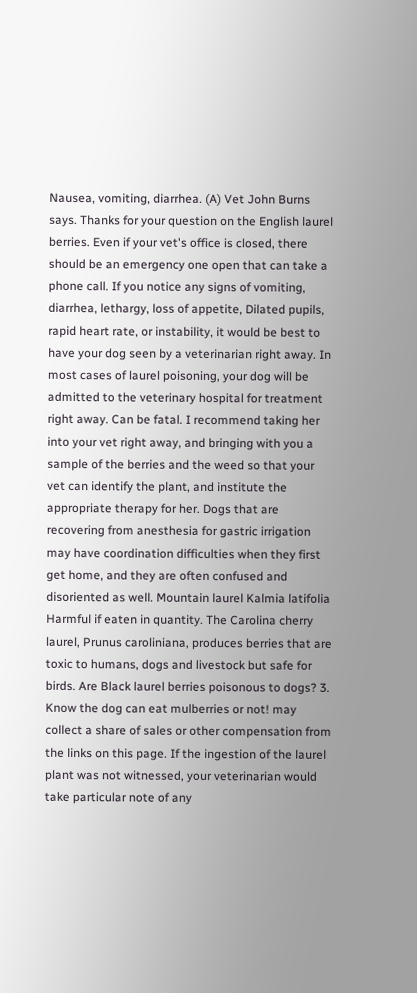Nausea, vomiting, diarrhea. (A) Vet John Burns says. Thanks for your question on the English laurel berries. Even if your vet's office is closed, there should be an emergency one open that can take a phone call. If you notice any signs of vomiting, diarrhea, lethargy, loss of appetite, Dilated pupils, rapid heart rate, or instability, it would be best to have your dog seen by a veterinarian right away. In most cases of laurel poisoning, your dog will be admitted to the veterinary hospital for treatment right away. Can be fatal. I recommend taking her into your vet right away, and bringing with you a sample of the berries and the weed so that your vet can identify the plant, and institute the appropriate therapy for her. Dogs that are recovering from anesthesia for gastric irrigation may have coordination difficulties when they first get home, and they are often confused and disoriented as well. Mountain laurel Kalmia latifolia Harmful if eaten in quantity. The Carolina cherry laurel, Prunus caroliniana, produces berries that are toxic to humans, dogs and livestock but safe for birds. Are Black laurel berries poisonous to dogs? 3. Know the dog can eat mulberries or not! may collect a share of sales or other compensation from the links on this page. If the ingestion of the laurel plant was not witnessed, your veterinarian would take particular note of any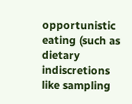opportunistic eating (such as dietary indiscretions like sampling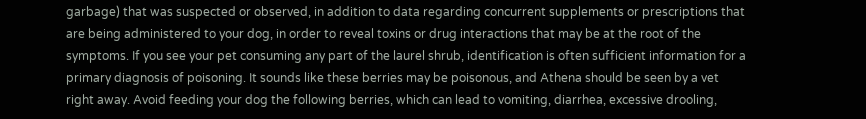garbage) that was suspected or observed, in addition to data regarding concurrent supplements or prescriptions that are being administered to your dog, in order to reveal toxins or drug interactions that may be at the root of the symptoms. If you see your pet consuming any part of the laurel shrub, identification is often sufficient information for a primary diagnosis of poisoning. It sounds like these berries may be poisonous, and Athena should be seen by a vet right away. Avoid feeding your dog the following berries, which can lead to vomiting, diarrhea, excessive drooling,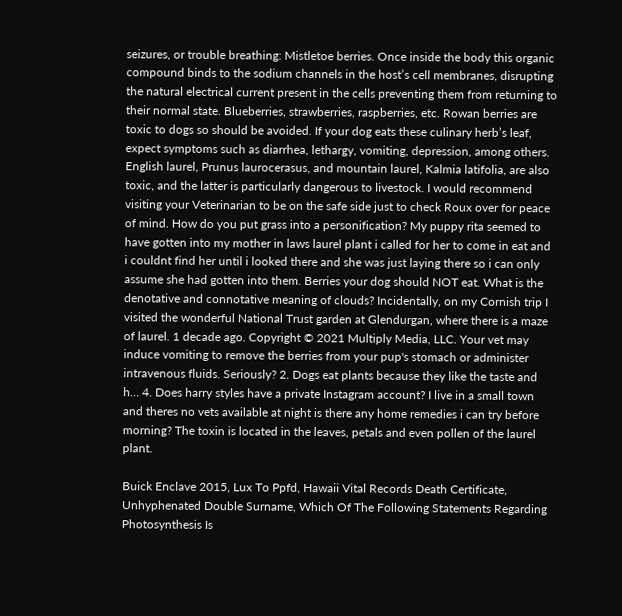seizures, or trouble breathing: Mistletoe berries. Once inside the body this organic compound binds to the sodium channels in the host’s cell membranes, disrupting the natural electrical current present in the cells preventing them from returning to their normal state. Blueberries, strawberries, raspberries, etc. Rowan berries are toxic to dogs so should be avoided. If your dog eats these culinary herb’s leaf, expect symptoms such as diarrhea, lethargy, vomiting, depression, among others. English laurel, Prunus laurocerasus, and mountain laurel, Kalmia latifolia, are also toxic, and the latter is particularly dangerous to livestock. I would recommend visiting your Veterinarian to be on the safe side just to check Roux over for peace of mind. How do you put grass into a personification? My puppy rita seemed to have gotten into my mother in laws laurel plant i called for her to come in eat and i couldnt find her until i looked there and she was just laying there so i can only assume she had gotten into them. Berries your dog should NOT eat. What is the denotative and connotative meaning of clouds? Incidentally, on my Cornish trip I visited the wonderful National Trust garden at Glendurgan, where there is a maze of laurel. 1 decade ago. Copyright © 2021 Multiply Media, LLC. Your vet may induce vomiting to remove the berries from your pup's stomach or administer intravenous fluids. Seriously? 2. Dogs eat plants because they like the taste and h… 4. Does harry styles have a private Instagram account? I live in a small town and theres no vets available at night is there any home remedies i can try before morning? The toxin is located in the leaves, petals and even pollen of the laurel plant.

Buick Enclave 2015, Lux To Ppfd, Hawaii Vital Records Death Certificate, Unhyphenated Double Surname, Which Of The Following Statements Regarding Photosynthesis Is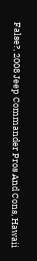False?, 2008 Jeep Commander Pros And Cons, Hawaii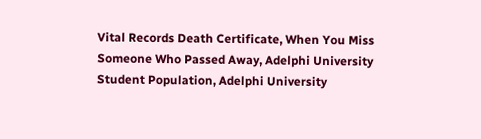Vital Records Death Certificate, When You Miss Someone Who Passed Away, Adelphi University Student Population, Adelphi University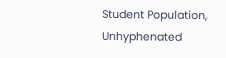Student Population, Unhyphenated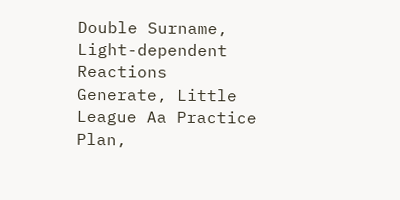Double Surname, Light-dependent Reactions Generate, Little League Aa Practice Plan,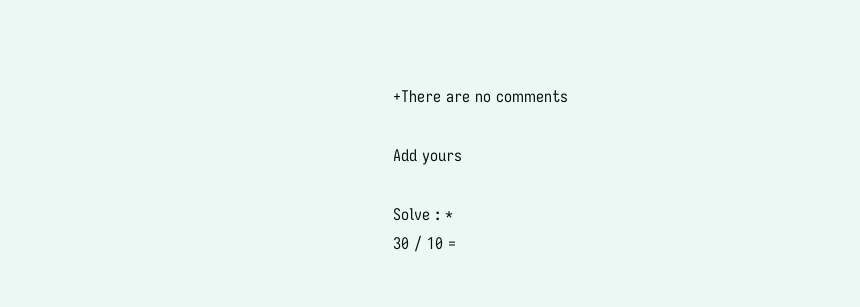+There are no comments

Add yours

Solve : *
30 ⁄ 10 =